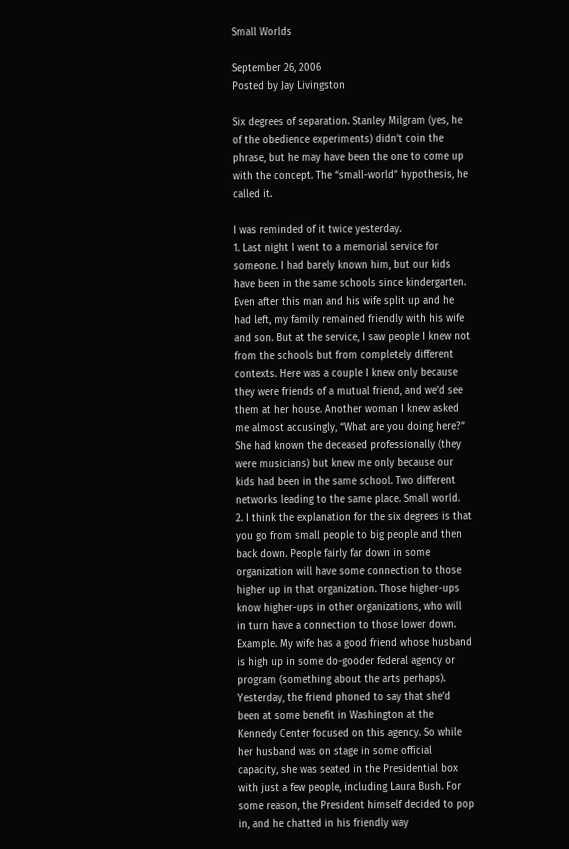Small Worlds

September 26, 2006
Posted by Jay Livingston

Six degrees of separation. Stanley Milgram (yes, he of the obedience experiments) didn’t coin the phrase, but he may have been the one to come up with the concept. The “small-world” hypothesis, he called it.

I was reminded of it twice yesterday.
1. Last night I went to a memorial service for someone. I had barely known him, but our kids have been in the same schools since kindergarten. Even after this man and his wife split up and he had left, my family remained friendly with his wife and son. But at the service, I saw people I knew not from the schools but from completely different contexts. Here was a couple I knew only because they were friends of a mutual friend, and we’d see them at her house. Another woman I knew asked me almost accusingly, “What are you doing here?” She had known the deceased professionally (they were musicians) but knew me only because our kids had been in the same school. Two different networks leading to the same place. Small world.
2. I think the explanation for the six degrees is that you go from small people to big people and then back down. People fairly far down in some organization will have some connection to those higher up in that organization. Those higher-ups know higher-ups in other organizations, who will in turn have a connection to those lower down.
Example. My wife has a good friend whose husband is high up in some do-gooder federal agency or program (something about the arts perhaps). Yesterday, the friend phoned to say that she’d been at some benefit in Washington at the Kennedy Center focused on this agency. So while her husband was on stage in some official capacity, she was seated in the Presidential box with just a few people, including Laura Bush. For some reason, the President himself decided to pop in, and he chatted in his friendly way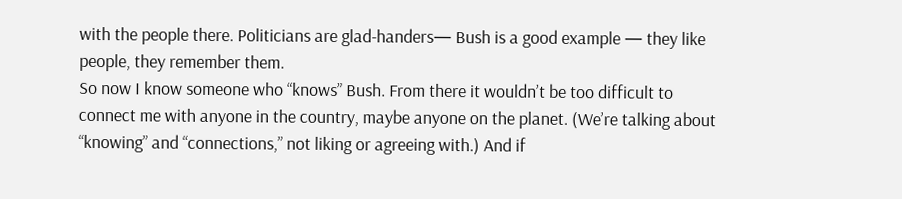with the people there. Politicians are glad-handers— Bush is a good example — they like people, they remember them.
So now I know someone who “knows” Bush. From there it wouldn’t be too difficult to connect me with anyone in the country, maybe anyone on the planet. (We’re talking about “knowing” and “connections,” not liking or agreeing with.) And if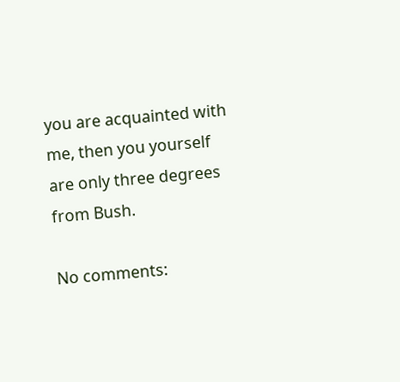you are acquainted with me, then you yourself are only three degrees from Bush.

No comments: